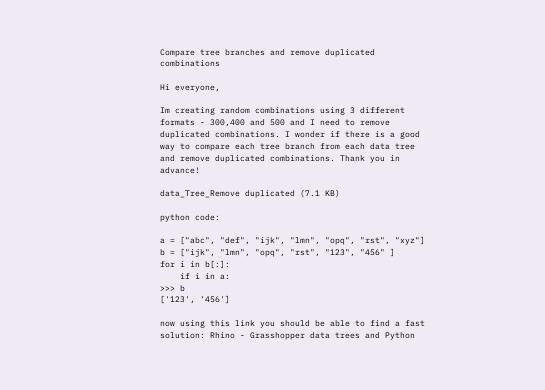Compare tree branches and remove duplicated combinations

Hi everyone,

Im creating random combinations using 3 different formats - 300,400 and 500 and I need to remove duplicated combinations. I wonder if there is a good way to compare each tree branch from each data tree and remove duplicated combinations. Thank you in advance!

data_Tree_Remove duplicated (7.1 KB)

python code:

a = ["abc", "def", "ijk", "lmn", "opq", "rst", "xyz"]
b = ["ijk", "lmn", "opq", "rst", "123", "456" ]
for i in b[:]:
    if i in a:
>>> b
['123', '456']

now using this link you should be able to find a fast solution: Rhino - Grasshopper data trees and Python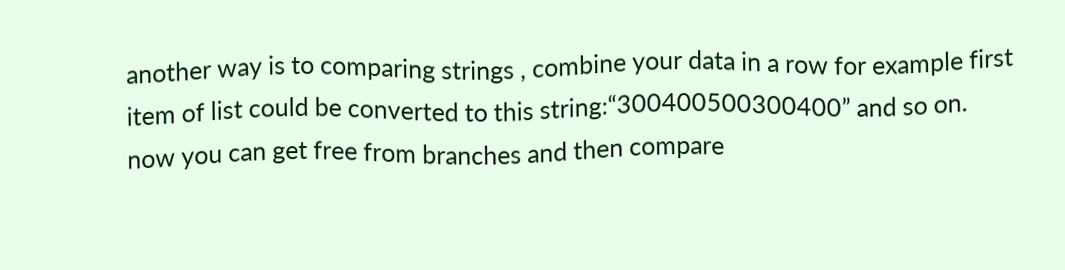another way is to comparing strings , combine your data in a row for example first item of list could be converted to this string:“300400500300400” and so on.
now you can get free from branches and then compare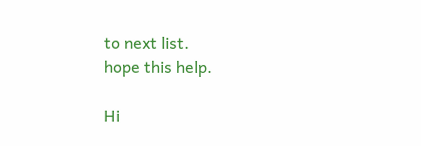to next list.
hope this help.

Hi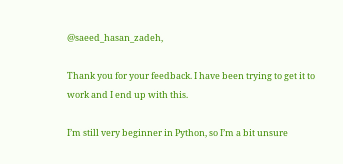@saeed_hasan_zadeh,

Thank you for your feedback. I have been trying to get it to work and I end up with this.

I’m still very beginner in Python, so I’m a bit unsure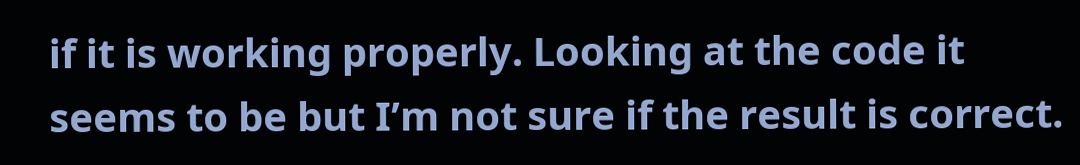if it is working properly. Looking at the code it seems to be but I’m not sure if the result is correct.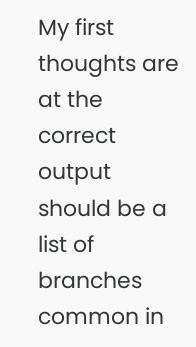My first thoughts are at the correct output should be a list of branches common in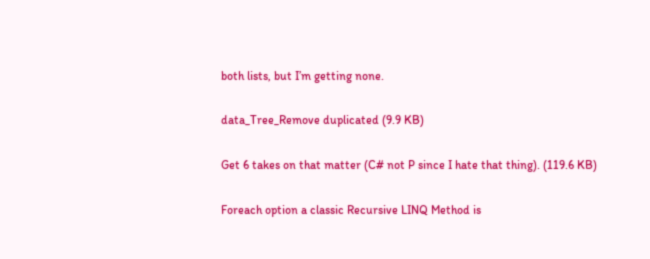both lists, but I’m getting none.

data_Tree_Remove duplicated (9.9 KB)

Get 6 takes on that matter (C# not P since I hate that thing). (119.6 KB)

Foreach option a classic Recursive LINQ Method is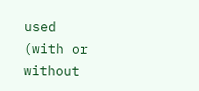used (with or without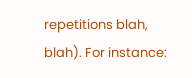repetitions blah, blah). For instance: